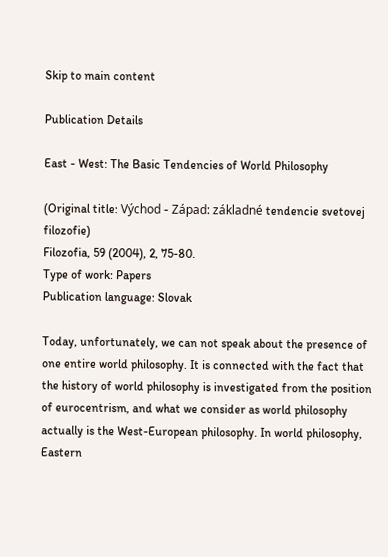Skip to main content

Publication Details

East - West: The Basic Tendencies of World Philosophy

(Original title: Východ - Západ: základné tendencie svetovej filozofie)
Filozofia, 59 (2004), 2, 75-80.
Type of work: Papers
Publication language: Slovak

Today, unfortunately, we can not speak about the presence of one entire world philosophy. It is connected with the fact that the history of world philosophy is investigated from the position of eurocentrism, and what we consider as world philosophy actually is the West-European philosophy. In world philosophy, Eastern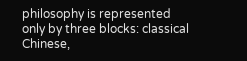philosophy is represented only by three blocks: classical Chinese,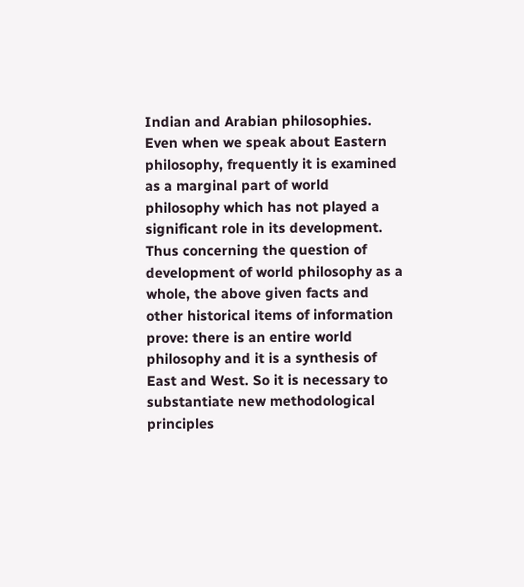Indian and Arabian philosophies. Even when we speak about Eastern philosophy, frequently it is examined as a marginal part of world philosophy which has not played a significant role in its development. Thus concerning the question of development of world philosophy as a whole, the above given facts and other historical items of information prove: there is an entire world philosophy and it is a synthesis of East and West. So it is necessary to substantiate new methodological principles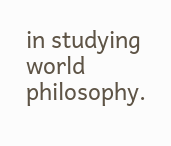in studying world philosophy.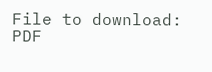File to download: PDF